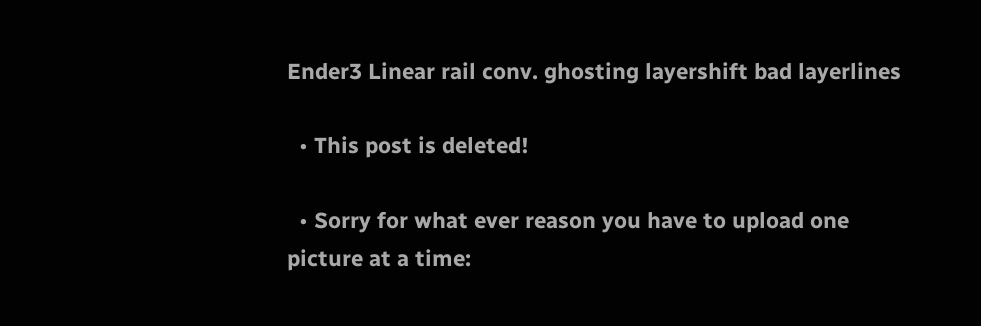Ender3 Linear rail conv. ghosting layershift bad layerlines

  • This post is deleted!

  • Sorry for what ever reason you have to upload one picture at a time: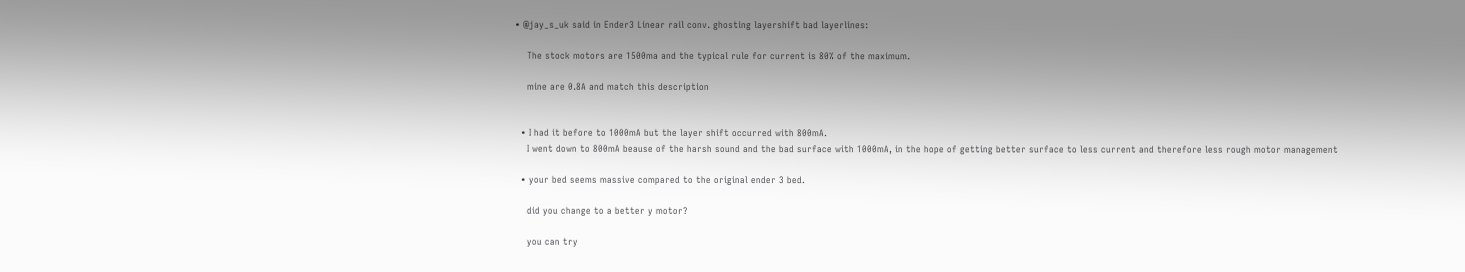• @jay_s_uk said in Ender3 Linear rail conv. ghosting layershift bad layerlines:

    The stock motors are 1500ma and the typical rule for current is 80% of the maximum.

    mine are 0.8A and match this description


  • I had it before to 1000mA but the layer shift occurred with 800mA.
    I went down to 800mA beause of the harsh sound and the bad surface with 1000mA, in the hope of getting better surface to less current and therefore less rough motor management

  • your bed seems massive compared to the original ender 3 bed.

    did you change to a better y motor?

    you can try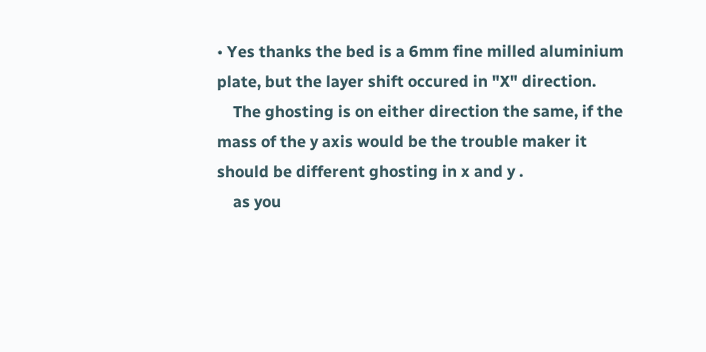• Yes thanks the bed is a 6mm fine milled aluminium plate, but the layer shift occured in "X" direction.
    The ghosting is on either direction the same, if the mass of the y axis would be the trouble maker it should be different ghosting in x and y .
    as you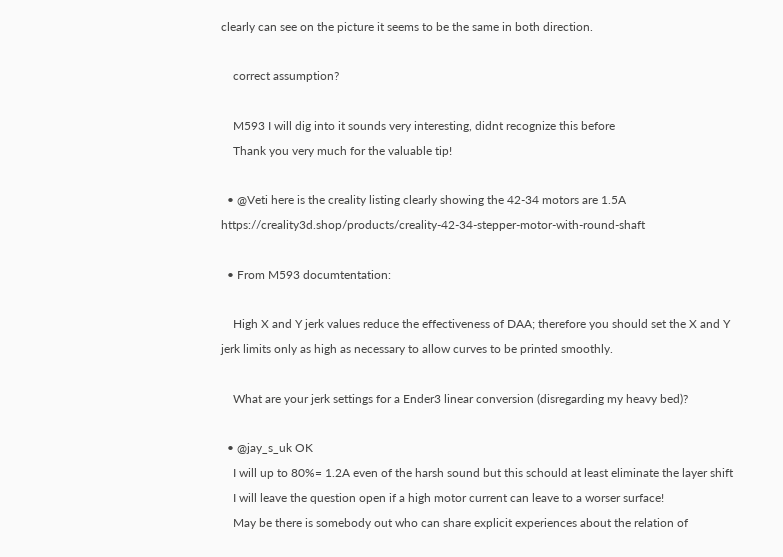clearly can see on the picture it seems to be the same in both direction.

    correct assumption?

    M593 I will dig into it sounds very interesting, didnt recognize this before
    Thank you very much for the valuable tip!

  • @Veti here is the creality listing clearly showing the 42-34 motors are 1.5A https://creality3d.shop/products/creality-42-34-stepper-motor-with-round-shaft

  • From M593 documtentation:

    High X and Y jerk values reduce the effectiveness of DAA; therefore you should set the X and Y jerk limits only as high as necessary to allow curves to be printed smoothly.

    What are your jerk settings for a Ender3 linear conversion (disregarding my heavy bed)?

  • @jay_s_uk OK
    I will up to 80%= 1.2A even of the harsh sound but this schould at least eliminate the layer shift
    I will leave the question open if a high motor current can leave to a worser surface!
    May be there is somebody out who can share explicit experiences about the relation of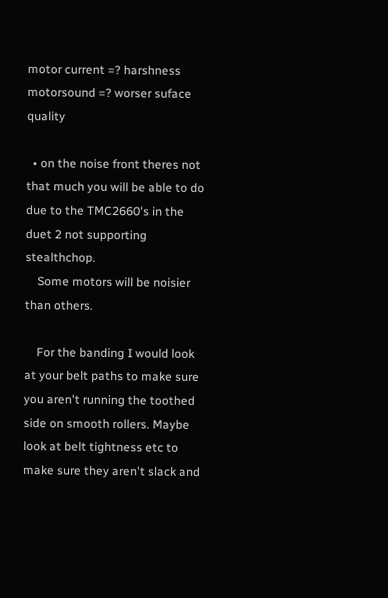motor current =? harshness motorsound =? worser suface quality

  • on the noise front theres not that much you will be able to do due to the TMC2660's in the duet 2 not supporting stealthchop.
    Some motors will be noisier than others.

    For the banding I would look at your belt paths to make sure you aren't running the toothed side on smooth rollers. Maybe look at belt tightness etc to make sure they aren't slack and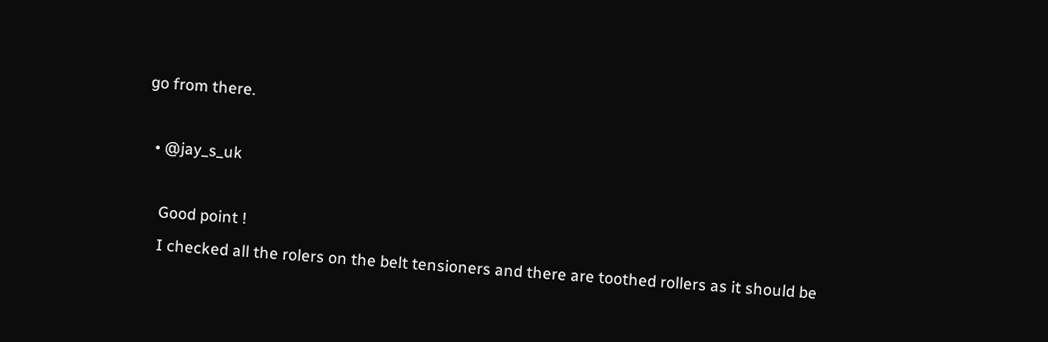go from there.

  • @jay_s_uk

    Good point !
    I checked all the rolers on the belt tensioners and there are toothed rollers as it should be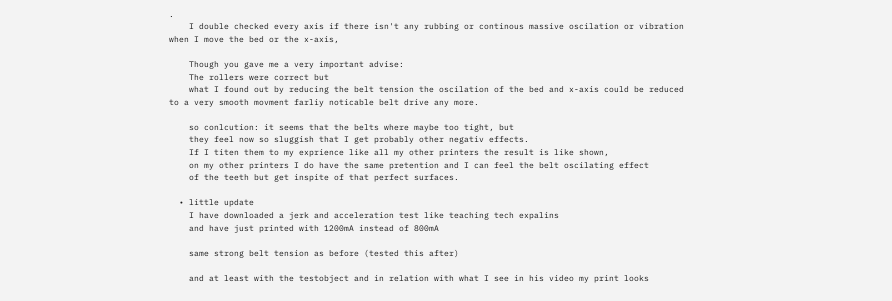.
    I double checked every axis if there isn't any rubbing or continous massive oscilation or vibration when I move the bed or the x-axis,

    Though you gave me a very important advise:
    The rollers were correct but
    what I found out by reducing the belt tension the oscilation of the bed and x-axis could be reduced to a very smooth movment farliy noticable belt drive any more.

    so conlcution: it seems that the belts where maybe too tight, but
    they feel now so sluggish that I get probably other negativ effects.
    If I titen them to my exprience like all my other printers the result is like shown,
    on my other printers I do have the same pretention and I can feel the belt oscilating effect
    of the teeth but get inspite of that perfect surfaces.

  • little update
    I have downloaded a jerk and acceleration test like teaching tech expalins
    and have just printed with 1200mA instead of 800mA

    same strong belt tension as before (tested this after)

    and at least with the testobject and in relation with what I see in his video my print looks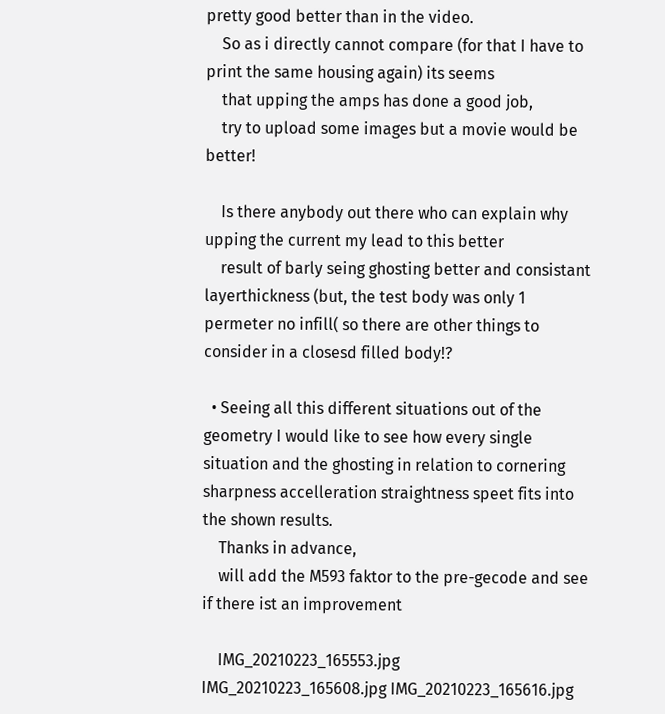pretty good better than in the video.
    So as i directly cannot compare (for that I have to print the same housing again) its seems
    that upping the amps has done a good job,
    try to upload some images but a movie would be better!

    Is there anybody out there who can explain why upping the current my lead to this better
    result of barly seing ghosting better and consistant layerthickness (but, the test body was only 1 permeter no infill( so there are other things to consider in a closesd filled body!?

  • Seeing all this different situations out of the geometry I would like to see how every single situation and the ghosting in relation to cornering sharpness accelleration straightness speet fits into the shown results.
    Thanks in advance,
    will add the M593 faktor to the pre-gecode and see if there ist an improvement

    IMG_20210223_165553.jpg IMG_20210223_165608.jpg IMG_20210223_165616.jpg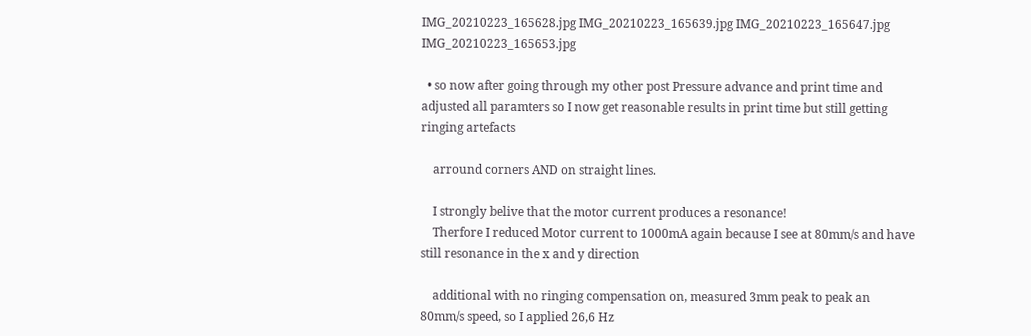IMG_20210223_165628.jpg IMG_20210223_165639.jpg IMG_20210223_165647.jpg IMG_20210223_165653.jpg

  • so now after going through my other post Pressure advance and print time and adjusted all paramters so I now get reasonable results in print time but still getting ringing artefacts

    arround corners AND on straight lines.

    I strongly belive that the motor current produces a resonance!
    Therfore I reduced Motor current to 1000mA again because I see at 80mm/s and have still resonance in the x and y direction

    additional with no ringing compensation on, measured 3mm peak to peak an 80mm/s speed, so I applied 26,6 Hz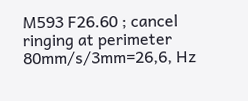M593 F26.60 ; cancel ringing at perimeter 80mm/s/3mm=26,6, Hz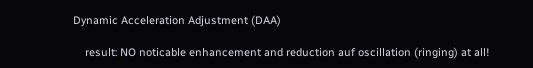Dynamic Acceleration Adjustment (DAA)

    result: NO noticable enhancement and reduction auf oscillation (ringing) at all!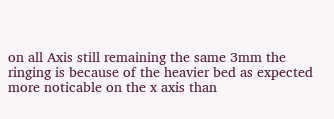on all Axis still remaining the same 3mm the ringing is because of the heavier bed as expected more noticable on the x axis than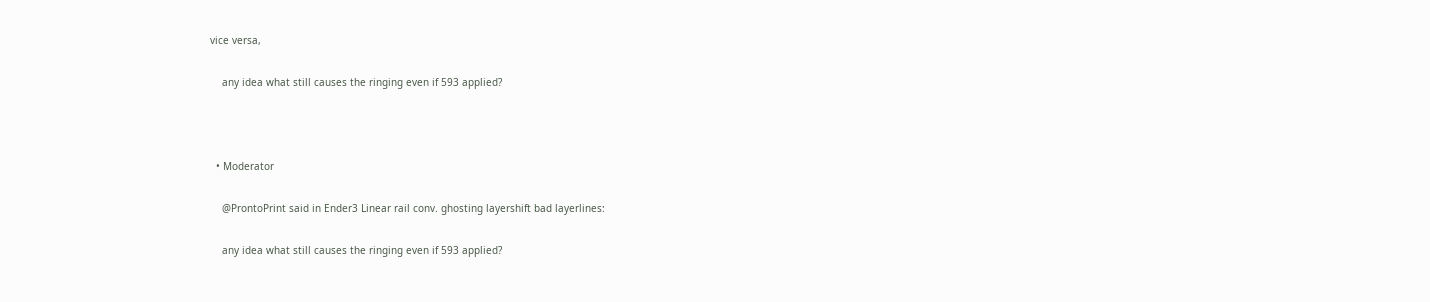vice versa,

    any idea what still causes the ringing even if 593 applied?



  • Moderator

    @ProntoPrint said in Ender3 Linear rail conv. ghosting layershift bad layerlines:

    any idea what still causes the ringing even if 593 applied?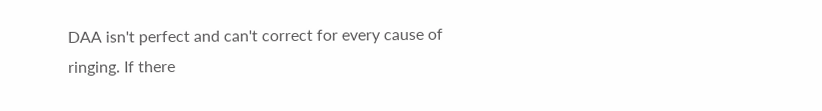DAA isn't perfect and can't correct for every cause of ringing. If there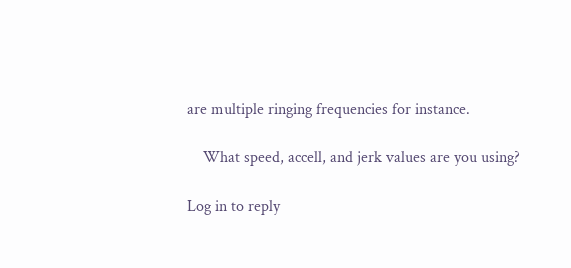are multiple ringing frequencies for instance.

    What speed, accell, and jerk values are you using?

Log in to reply